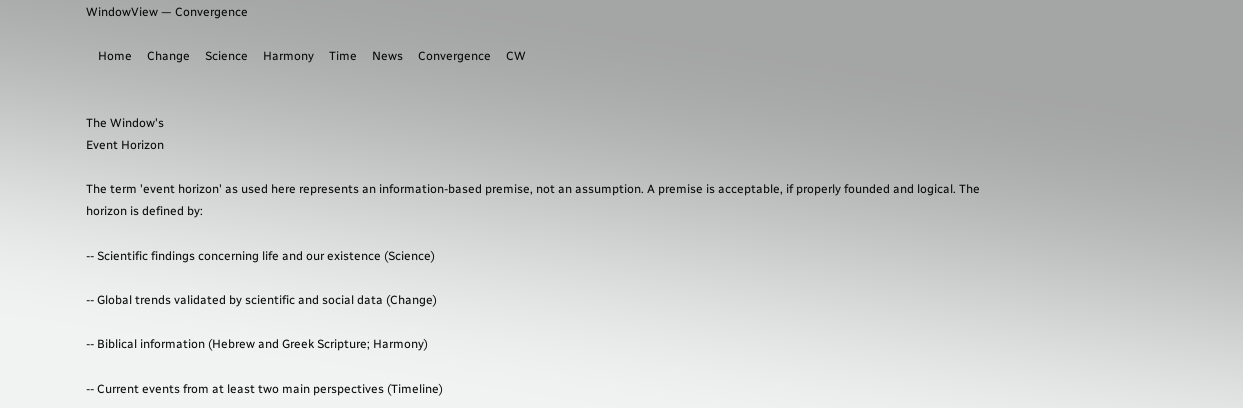WindowView — Convergence

    Home     Change     Science     Harmony     Time     News     Convergence     CW


The Window's
Event Horizon

The term 'event horizon' as used here represents an information-based premise, not an assumption. A premise is acceptable, if properly founded and logical. The horizon is defined by:

-- Scientific findings concerning life and our existence (Science)

-- Global trends validated by scientific and social data (Change)

-- Biblical information (Hebrew and Greek Scripture; Harmony)

-- Current events from at least two main perspectives (Timeline)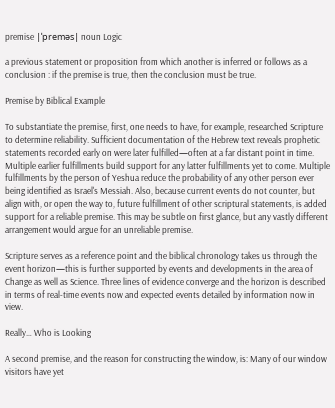premise |ˈpreməs| noun Logic

a previous statement or proposition from which another is inferred or follows as a conclusion : if the premise is true, then the conclusion must be true.

Premise by Biblical Example

To substantiate the premise, first, one needs to have, for example, researched Scripture to determine reliability. Sufficient documentation of the Hebrew text reveals prophetic statements recorded early on were later fulfilled—often at a far distant point in time. Multiple earlier fulfillments build support for any latter fulfillments yet to come. Multiple fulfillments by the person of Yeshua reduce the probability of any other person ever being identified as Israel's Messiah. Also, because current events do not counter, but align with, or open the way to, future fulfillment of other scriptural statements, is added support for a reliable premise. This may be subtle on first glance, but any vastly different arrangement would argue for an unreliable premise.

Scripture serves as a reference point and the biblical chronology takes us through the event horizon—this is further supported by events and developments in the area of Change as well as Science. Three lines of evidence converge and the horizon is described in terms of real-time events now and expected events detailed by information now in view.

Really… Who is Looking

A second premise, and the reason for constructing the window, is: Many of our window visitors have yet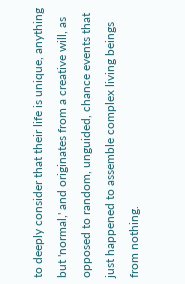to deeply consider that their life is unique, anything but 'normal,' and originates from a creative will, as opposed to random, unguided, chance events that just happened to assemble complex living beings from nothing.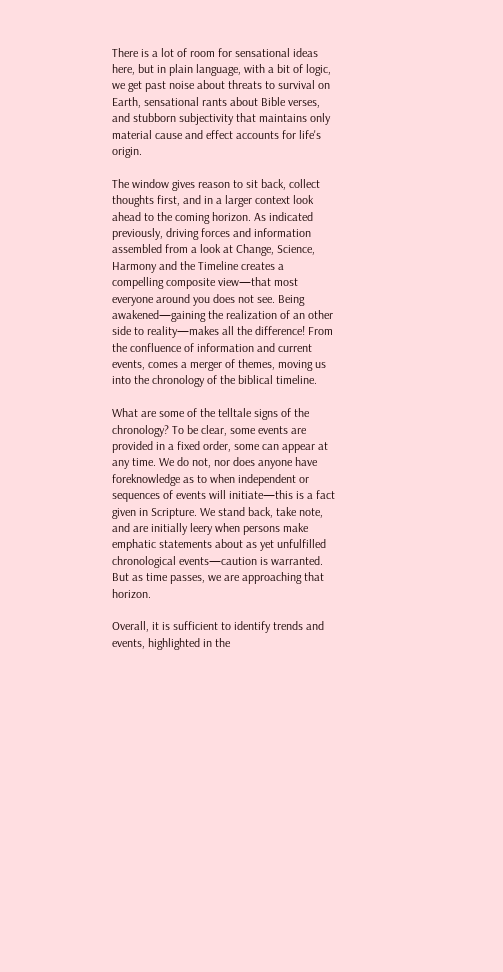There is a lot of room for sensational ideas here, but in plain language, with a bit of logic, we get past noise about threats to survival on Earth, sensational rants about Bible verses, and stubborn subjectivity that maintains only material cause and effect accounts for life's origin.

The window gives reason to sit back, collect thoughts first, and in a larger context look ahead to the coming horizon. As indicated previously, driving forces and information assembled from a look at Change, Science, Harmony and the Timeline creates a compelling composite view—that most everyone around you does not see. Being awakened—gaining the realization of an other side to reality—makes all the difference! From the confluence of information and current events, comes a merger of themes, moving us into the chronology of the biblical timeline.

What are some of the telltale signs of the chronology? To be clear, some events are provided in a fixed order, some can appear at any time. We do not, nor does anyone have foreknowledge as to when independent or sequences of events will initiate—this is a fact given in Scripture. We stand back, take note, and are initially leery when persons make emphatic statements about as yet unfulfilled chronological events—caution is warranted. But as time passes, we are approaching that horizon.

Overall, it is sufficient to identify trends and events, highlighted in the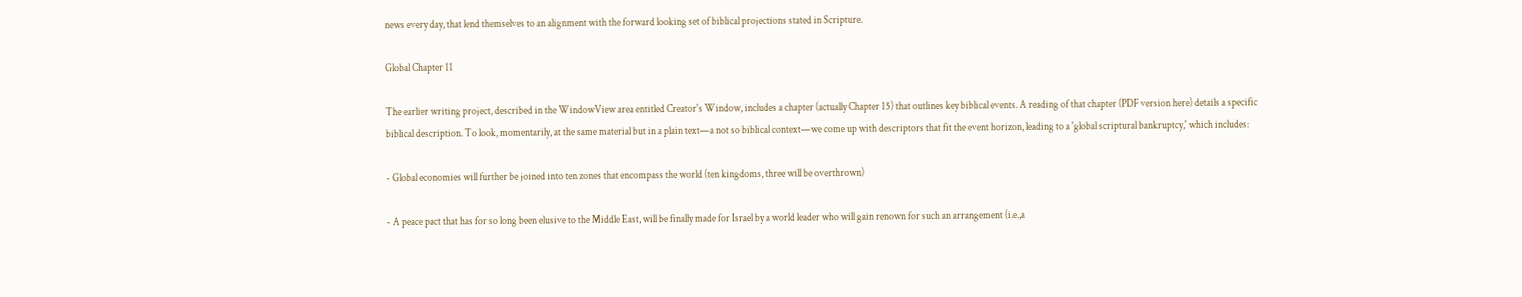news every day, that lend themselves to an alignment with the forward looking set of biblical projections stated in Scripture.

Global Chapter 11

The earlier writing project, described in the WindowView area entitled Creator's Window, includes a chapter (actually Chapter 15) that outlines key biblical events. A reading of that chapter (PDF version here) details a specific biblical description. To look, momentarily, at the same material but in a plain text—a not so biblical context—we come up with descriptors that fit the event horizon, leading to a 'global scriptural bankruptcy,' which includes:

- Global economies will further be joined into ten zones that encompass the world (ten kingdoms, three will be overthrown)

- A peace pact that has for so long been elusive to the Middle East, will be finally made for Israel by a world leader who will gain renown for such an arrangement (i.e.,a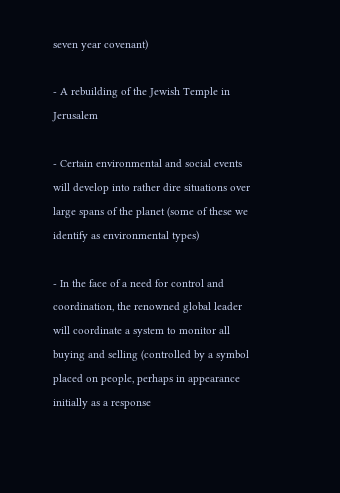seven year covenant)

- A rebuilding of the Jewish Temple in Jerusalem

- Certain environmental and social events will develop into rather dire situations over large spans of the planet (some of these we identify as environmental types)

- In the face of a need for control and coordination, the renowned global leader will coordinate a system to monitor all buying and selling (controlled by a symbol placed on people, perhaps in appearance initially as a response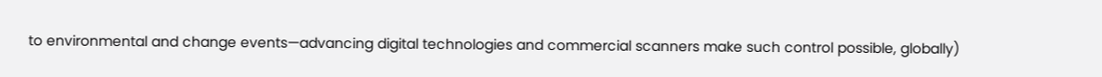to environmental and change events—advancing digital technologies and commercial scanners make such control possible, globally)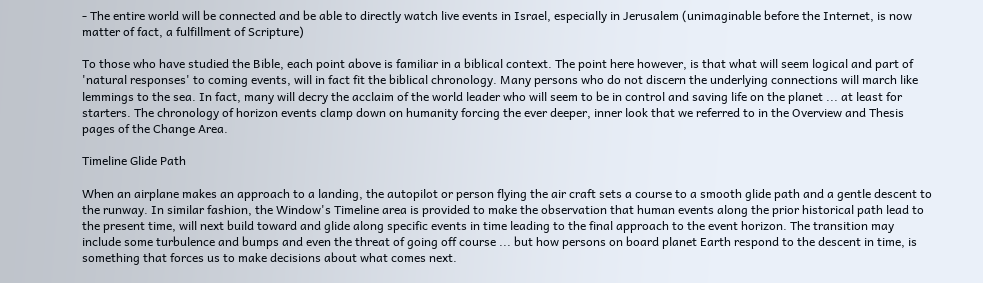- The entire world will be connected and be able to directly watch live events in Israel, especially in Jerusalem (unimaginable before the Internet, is now matter of fact, a fulfillment of Scripture)

To those who have studied the Bible, each point above is familiar in a biblical context. The point here however, is that what will seem logical and part of 'natural responses' to coming events, will in fact fit the biblical chronology. Many persons who do not discern the underlying connections will march like lemmings to the sea. In fact, many will decry the acclaim of the world leader who will seem to be in control and saving life on the planet ... at least for starters. The chronology of horizon events clamp down on humanity forcing the ever deeper, inner look that we referred to in the Overview and Thesis pages of the Change Area.

Timeline Glide Path

When an airplane makes an approach to a landing, the autopilot or person flying the air craft sets a course to a smooth glide path and a gentle descent to the runway. In similar fashion, the Window's Timeline area is provided to make the observation that human events along the prior historical path lead to the present time, will next build toward and glide along specific events in time leading to the final approach to the event horizon. The transition may include some turbulence and bumps and even the threat of going off course ... but how persons on board planet Earth respond to the descent in time, is something that forces us to make decisions about what comes next.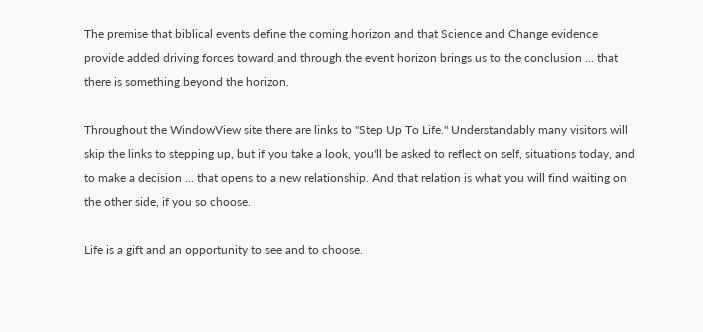The premise that biblical events define the coming horizon and that Science and Change evidence provide added driving forces toward and through the event horizon brings us to the conclusion ... that there is something beyond the horizon.

Throughout the WindowView site there are links to "Step Up To Life." Understandably many visitors will skip the links to stepping up, but if you take a look, you'll be asked to reflect on self, situations today, and to make a decision ... that opens to a new relationship. And that relation is what you will find waiting on the other side, if you so choose.

Life is a gift and an opportunity to see and to choose.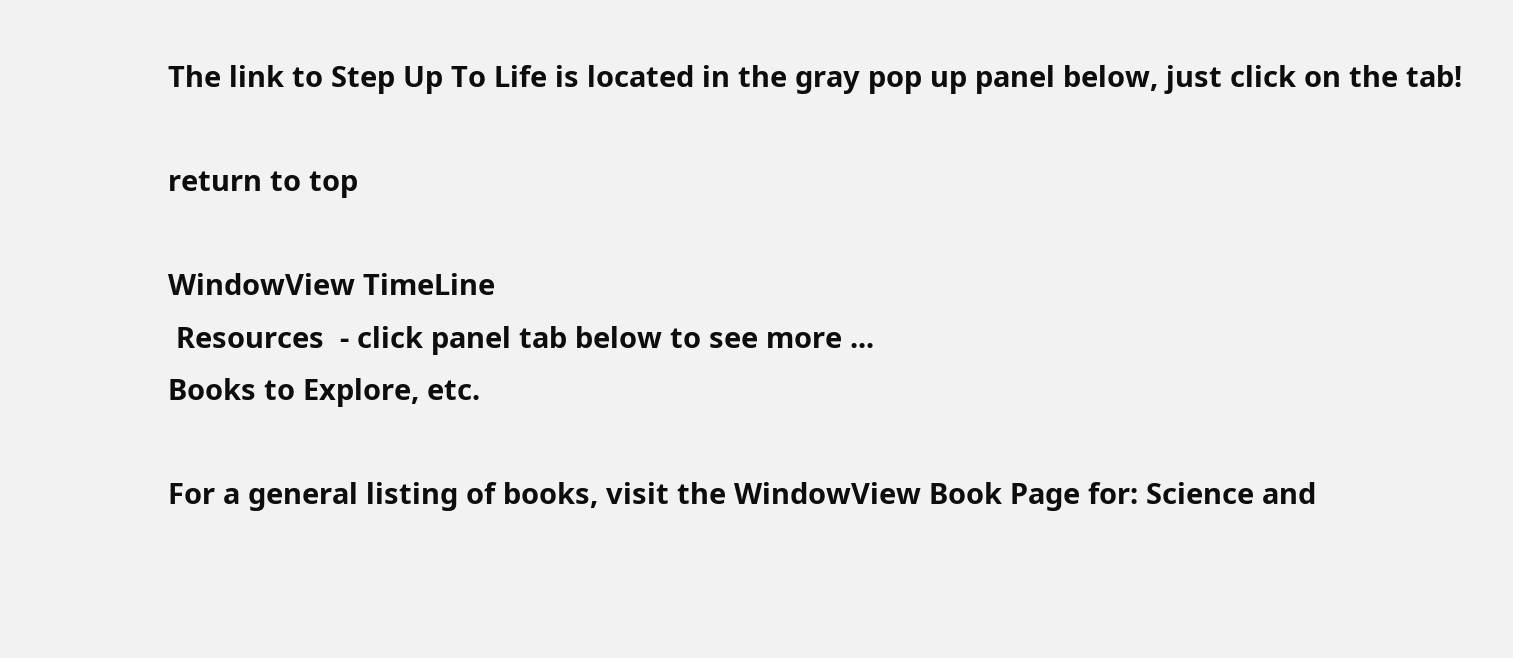The link to Step Up To Life is located in the gray pop up panel below, just click on the tab!

return to top

WindowView TimeLine
 Resources  - click panel tab below to see more ...
Books to Explore, etc.

For a general listing of books, visit the WindowView Book Page for: Science and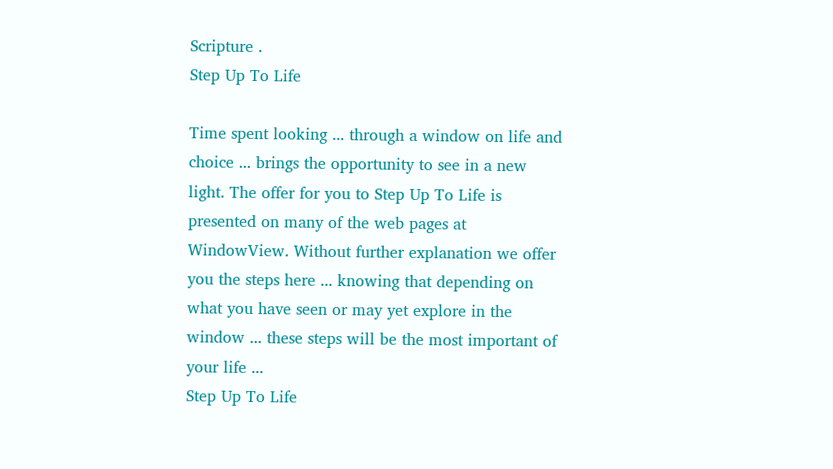Scripture .
Step Up To Life

Time spent looking ... through a window on life and choice ... brings the opportunity to see in a new light. The offer for you to Step Up To Life is presented on many of the web pages at WindowView. Without further explanation we offer you the steps here ... knowing that depending on what you have seen or may yet explore in the window ... these steps will be the most important of your life ...
Step Up To Life